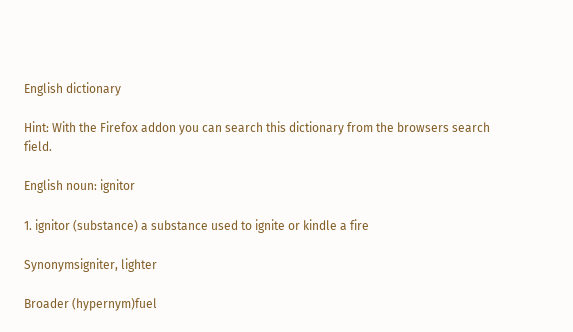English dictionary

Hint: With the Firefox addon you can search this dictionary from the browsers search field.

English noun: ignitor

1. ignitor (substance) a substance used to ignite or kindle a fire

Synonymsigniter, lighter

Broader (hypernym)fuel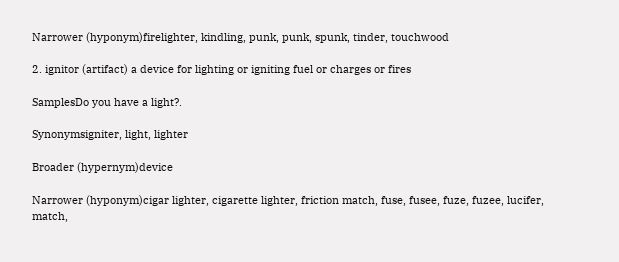Narrower (hyponym)firelighter, kindling, punk, punk, spunk, tinder, touchwood

2. ignitor (artifact) a device for lighting or igniting fuel or charges or fires

SamplesDo you have a light?.

Synonymsigniter, light, lighter

Broader (hypernym)device

Narrower (hyponym)cigar lighter, cigarette lighter, friction match, fuse, fusee, fuze, fuzee, lucifer, match,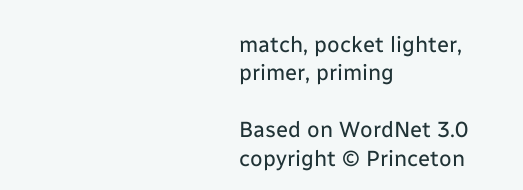match, pocket lighter, primer, priming

Based on WordNet 3.0 copyright © Princeton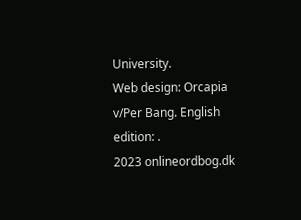University.
Web design: Orcapia v/Per Bang. English edition: .
2023 onlineordbog.dk